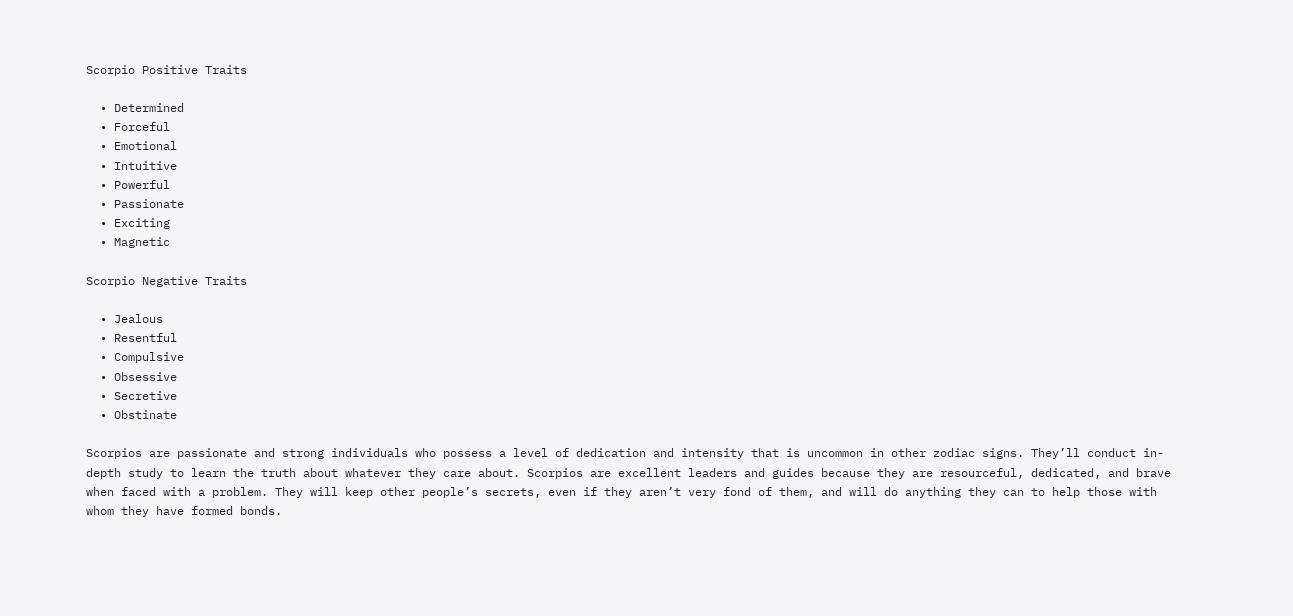Scorpio Positive Traits

  • Determined
  • Forceful
  • Emotional
  • Intuitive
  • Powerful
  • Passionate
  • Exciting
  • Magnetic

Scorpio Negative Traits

  • Jealous
  • Resentful
  • Compulsive
  • Obsessive
  • Secretive
  • Obstinate

Scorpios are passionate and strong individuals who possess a level of dedication and intensity that is uncommon in other zodiac signs. They’ll conduct in-depth study to learn the truth about whatever they care about. Scorpios are excellent leaders and guides because they are resourceful, dedicated, and brave when faced with a problem. They will keep other people’s secrets, even if they aren’t very fond of them, and will do anything they can to help those with whom they have formed bonds.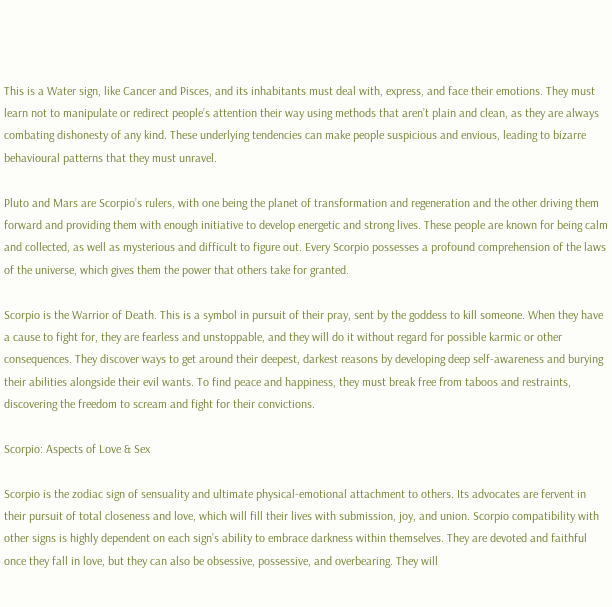This is a Water sign, like Cancer and Pisces, and its inhabitants must deal with, express, and face their emotions. They must learn not to manipulate or redirect people’s attention their way using methods that aren’t plain and clean, as they are always combating dishonesty of any kind. These underlying tendencies can make people suspicious and envious, leading to bizarre behavioural patterns that they must unravel.

Pluto and Mars are Scorpio’s rulers, with one being the planet of transformation and regeneration and the other driving them forward and providing them with enough initiative to develop energetic and strong lives. These people are known for being calm and collected, as well as mysterious and difficult to figure out. Every Scorpio possesses a profound comprehension of the laws of the universe, which gives them the power that others take for granted.

Scorpio is the Warrior of Death. This is a symbol in pursuit of their pray, sent by the goddess to kill someone. When they have a cause to fight for, they are fearless and unstoppable, and they will do it without regard for possible karmic or other consequences. They discover ways to get around their deepest, darkest reasons by developing deep self-awareness and burying their abilities alongside their evil wants. To find peace and happiness, they must break free from taboos and restraints, discovering the freedom to scream and fight for their convictions.

Scorpio: Aspects of Love & Sex

Scorpio is the zodiac sign of sensuality and ultimate physical-emotional attachment to others. Its advocates are fervent in their pursuit of total closeness and love, which will fill their lives with submission, joy, and union. Scorpio compatibility with other signs is highly dependent on each sign’s ability to embrace darkness within themselves. They are devoted and faithful once they fall in love, but they can also be obsessive, possessive, and overbearing. They will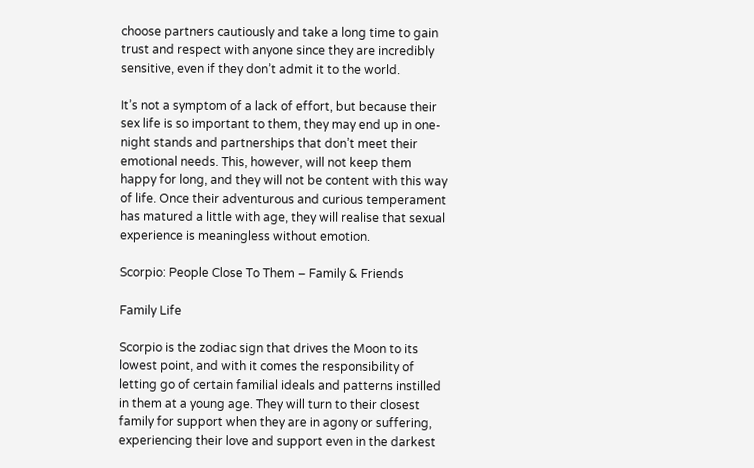choose partners cautiously and take a long time to gain trust and respect with anyone since they are incredibly sensitive, even if they don’t admit it to the world.

It’s not a symptom of a lack of effort, but because their sex life is so important to them, they may end up in one-night stands and partnerships that don’t meet their emotional needs. This, however, will not keep them happy for long, and they will not be content with this way of life. Once their adventurous and curious temperament has matured a little with age, they will realise that sexual experience is meaningless without emotion.

Scorpio: People Close To Them – Family & Friends

Family Life

Scorpio is the zodiac sign that drives the Moon to its lowest point, and with it comes the responsibility of letting go of certain familial ideals and patterns instilled in them at a young age. They will turn to their closest family for support when they are in agony or suffering, experiencing their love and support even in the darkest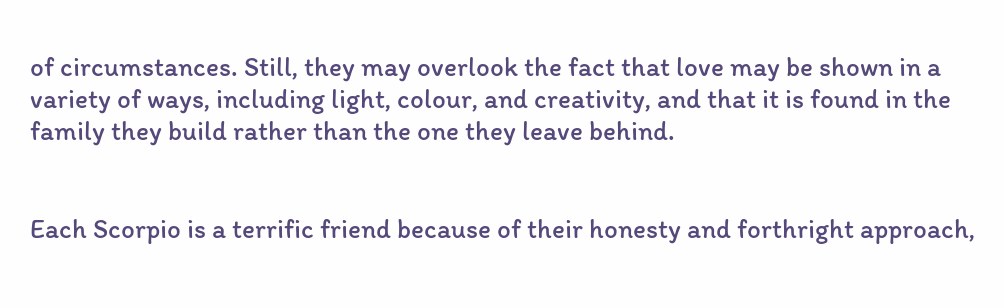of circumstances. Still, they may overlook the fact that love may be shown in a variety of ways, including light, colour, and creativity, and that it is found in the family they build rather than the one they leave behind.


Each Scorpio is a terrific friend because of their honesty and forthright approach,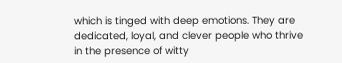which is tinged with deep emotions. They are dedicated, loyal, and clever people who thrive in the presence of witty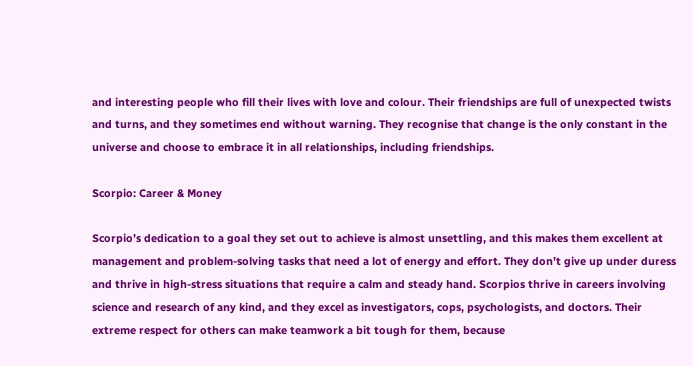and interesting people who fill their lives with love and colour. Their friendships are full of unexpected twists and turns, and they sometimes end without warning. They recognise that change is the only constant in the universe and choose to embrace it in all relationships, including friendships.

Scorpio: Career & Money

Scorpio’s dedication to a goal they set out to achieve is almost unsettling, and this makes them excellent at management and problem-solving tasks that need a lot of energy and effort. They don’t give up under duress and thrive in high-stress situations that require a calm and steady hand. Scorpios thrive in careers involving science and research of any kind, and they excel as investigators, cops, psychologists, and doctors. Their extreme respect for others can make teamwork a bit tough for them, because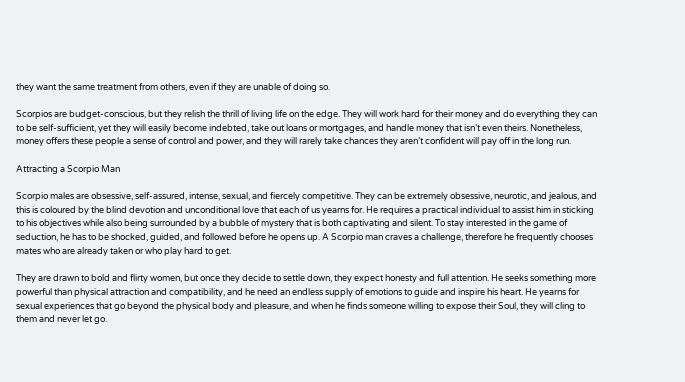they want the same treatment from others, even if they are unable of doing so.

Scorpios are budget-conscious, but they relish the thrill of living life on the edge. They will work hard for their money and do everything they can to be self-sufficient, yet they will easily become indebted, take out loans or mortgages, and handle money that isn’t even theirs. Nonetheless, money offers these people a sense of control and power, and they will rarely take chances they aren’t confident will pay off in the long run.

Attracting a Scorpio Man

Scorpio males are obsessive, self-assured, intense, sexual, and fiercely competitive. They can be extremely obsessive, neurotic, and jealous, and this is coloured by the blind devotion and unconditional love that each of us yearns for. He requires a practical individual to assist him in sticking to his objectives while also being surrounded by a bubble of mystery that is both captivating and silent. To stay interested in the game of seduction, he has to be shocked, guided, and followed before he opens up. A Scorpio man craves a challenge, therefore he frequently chooses mates who are already taken or who play hard to get.

They are drawn to bold and flirty women, but once they decide to settle down, they expect honesty and full attention. He seeks something more powerful than physical attraction and compatibility, and he need an endless supply of emotions to guide and inspire his heart. He yearns for sexual experiences that go beyond the physical body and pleasure, and when he finds someone willing to expose their Soul, they will cling to them and never let go.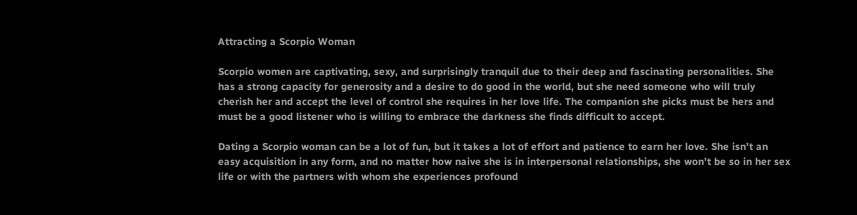Attracting a Scorpio Woman

Scorpio women are captivating, sexy, and surprisingly tranquil due to their deep and fascinating personalities. She has a strong capacity for generosity and a desire to do good in the world, but she need someone who will truly cherish her and accept the level of control she requires in her love life. The companion she picks must be hers and must be a good listener who is willing to embrace the darkness she finds difficult to accept.

Dating a Scorpio woman can be a lot of fun, but it takes a lot of effort and patience to earn her love. She isn’t an easy acquisition in any form, and no matter how naive she is in interpersonal relationships, she won’t be so in her sex life or with the partners with whom she experiences profound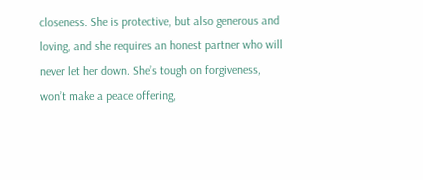closeness. She is protective, but also generous and loving, and she requires an honest partner who will never let her down. She’s tough on forgiveness, won’t make a peace offering,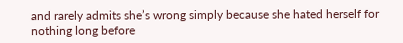and rarely admits she’s wrong simply because she hated herself for nothing long before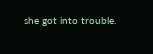she got into trouble.